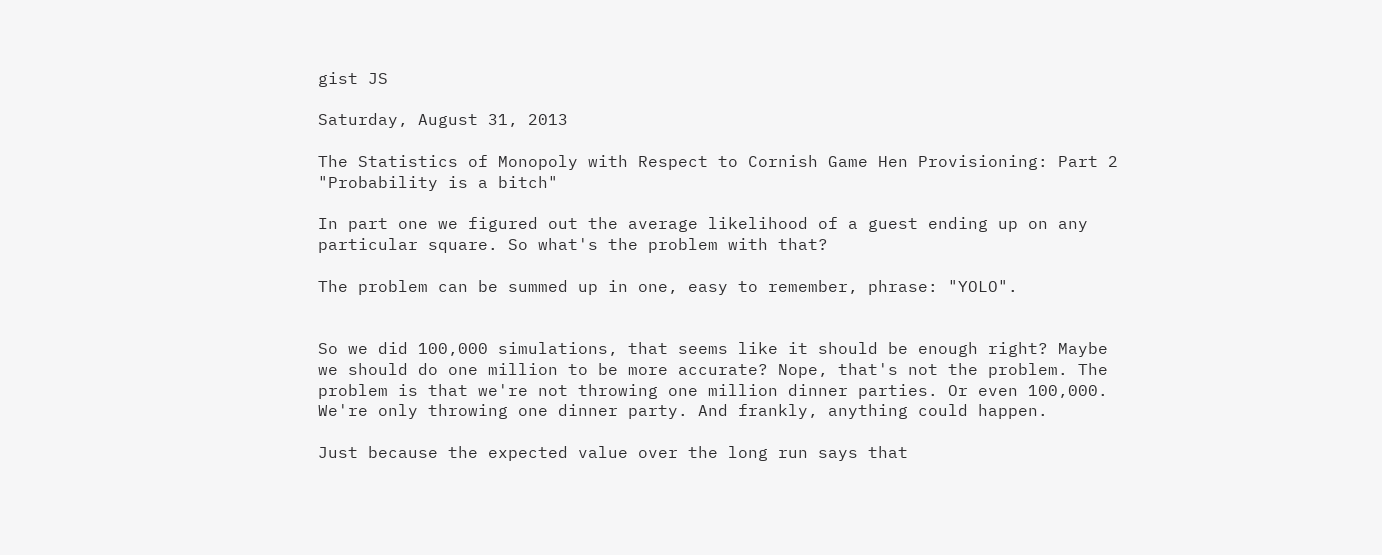gist JS

Saturday, August 31, 2013

The Statistics of Monopoly with Respect to Cornish Game Hen Provisioning: Part 2 "Probability is a bitch"

In part one we figured out the average likelihood of a guest ending up on any particular square. So what's the problem with that?

The problem can be summed up in one, easy to remember, phrase: "YOLO".


So we did 100,000 simulations, that seems like it should be enough right? Maybe we should do one million to be more accurate? Nope, that's not the problem. The problem is that we're not throwing one million dinner parties. Or even 100,000. We're only throwing one dinner party. And frankly, anything could happen.

Just because the expected value over the long run says that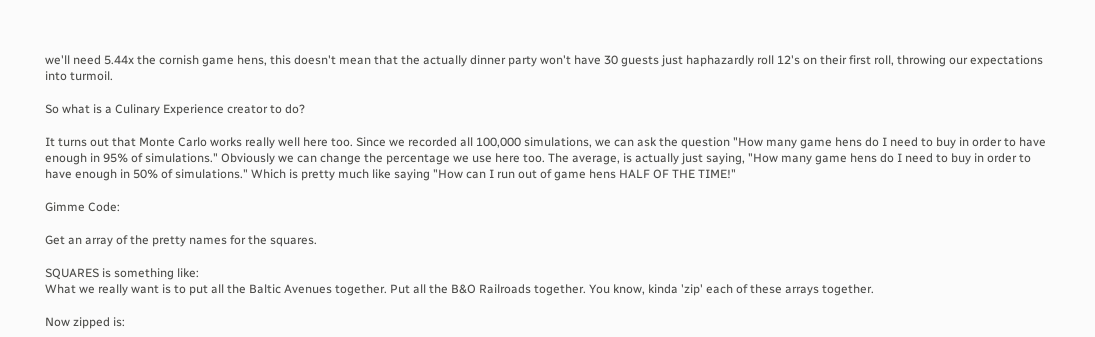we'll need 5.44x the cornish game hens, this doesn't mean that the actually dinner party won't have 30 guests just haphazardly roll 12's on their first roll, throwing our expectations into turmoil.

So what is a Culinary Experience creator to do?

It turns out that Monte Carlo works really well here too. Since we recorded all 100,000 simulations, we can ask the question "How many game hens do I need to buy in order to have enough in 95% of simulations." Obviously we can change the percentage we use here too. The average, is actually just saying, "How many game hens do I need to buy in order to have enough in 50% of simulations." Which is pretty much like saying "How can I run out of game hens HALF OF THE TIME!"

Gimme Code:

Get an array of the pretty names for the squares.

SQUARES is something like:
What we really want is to put all the Baltic Avenues together. Put all the B&O Railroads together. You know, kinda 'zip' each of these arrays together.

Now zipped is: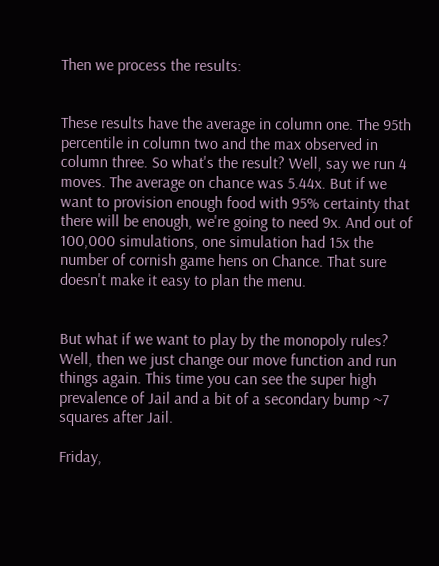Then we process the results:


These results have the average in column one. The 95th percentile in column two and the max observed in column three. So what's the result? Well, say we run 4 moves. The average on chance was 5.44x. But if we want to provision enough food with 95% certainty that there will be enough, we're going to need 9x. And out of 100,000 simulations, one simulation had 15x the number of cornish game hens on Chance. That sure doesn't make it easy to plan the menu.


But what if we want to play by the monopoly rules? Well, then we just change our move function and run things again. This time you can see the super high prevalence of Jail and a bit of a secondary bump ~7 squares after Jail.

Friday,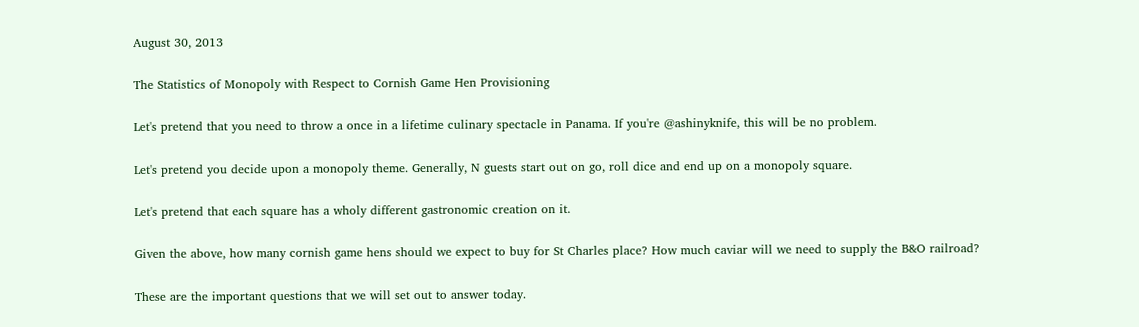August 30, 2013

The Statistics of Monopoly with Respect to Cornish Game Hen Provisioning

Let's pretend that you need to throw a once in a lifetime culinary spectacle in Panama. If you're @ashinyknife, this will be no problem.

Let's pretend you decide upon a monopoly theme. Generally, N guests start out on go, roll dice and end up on a monopoly square.

Let's pretend that each square has a wholy different gastronomic creation on it.

Given the above, how many cornish game hens should we expect to buy for St Charles place? How much caviar will we need to supply the B&O railroad?

These are the important questions that we will set out to answer today.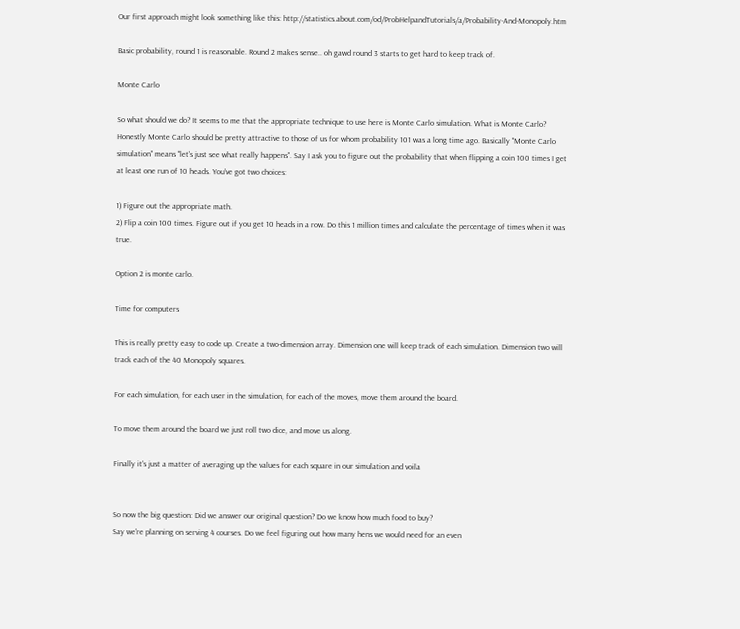Our first approach might look something like this: http://statistics.about.com/od/ProbHelpandTutorials/a/Probability-And-Monopoly.htm

Basic probability, round 1 is reasonable. Round 2 makes sense.. oh gawd round 3 starts to get hard to keep track of.

Monte Carlo

So what should we do? It seems to me that the appropriate technique to use here is Monte Carlo simulation. What is Monte Carlo? Honestly Monte Carlo should be pretty attractive to those of us for whom probability 101 was a long time ago. Basically "Monte Carlo simulation" means "let's just see what really happens". Say I ask you to figure out the probability that when flipping a coin 100 times I get at least one run of 10 heads. You've got two choices:

1) Figure out the appropriate math.
2) Flip a coin 100 times. Figure out if you get 10 heads in a row. Do this 1 million times and calculate the percentage of times when it was true.

Option 2 is monte carlo.

Time for computers

This is really pretty easy to code up. Create a two-dimension array. Dimension one will keep track of each simulation. Dimension two will track each of the 40 Monopoly squares.

For each simulation, for each user in the simulation, for each of the moves, move them around the board.

To move them around the board we just roll two dice, and move us along.

Finally it's just a matter of averaging up the values for each square in our simulation and voila


So now the big question: Did we answer our original question? Do we know how much food to buy?
Say we're planning on serving 4 courses. Do we feel figuring out how many hens we would need for an even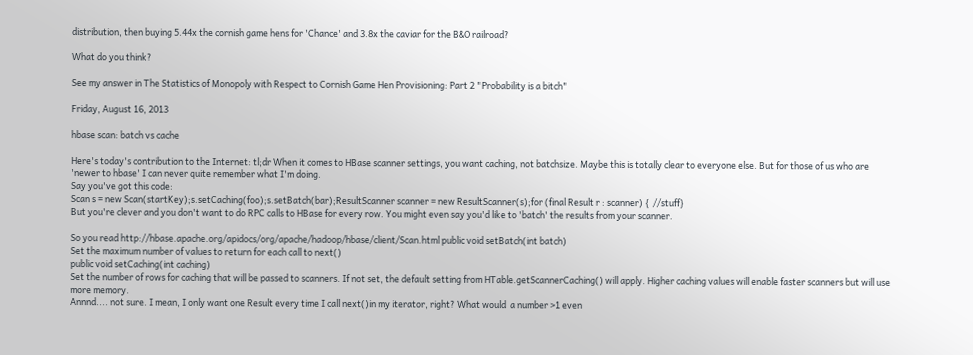distribution, then buying 5.44x the cornish game hens for 'Chance' and 3.8x the caviar for the B&O railroad?

What do you think?

See my answer in The Statistics of Monopoly with Respect to Cornish Game Hen Provisioning: Part 2 "Probability is a bitch"

Friday, August 16, 2013

hbase scan: batch vs cache

Here's today's contribution to the Internet: tl;dr When it comes to HBase scanner settings, you want caching, not batchsize. Maybe this is totally clear to everyone else. But for those of us who are 'newer to hbase' I can never quite remember what I'm doing.
Say you've got this code:
Scan s = new Scan(startKey);s.setCaching(foo);s.setBatch(bar);ResultScanner scanner = new ResultScanner(s);for (final Result r : scanner) {  //stuff}
But you're clever and you don't want to do RPC calls to HBase for every row. You might even say you'd like to 'batch' the results from your scanner.

So you read http://hbase.apache.org/apidocs/org/apache/hadoop/hbase/client/Scan.html public void setBatch(int batch)
Set the maximum number of values to return for each call to next()
public void setCaching(int caching)
Set the number of rows for caching that will be passed to scanners. If not set, the default setting from HTable.getScannerCaching() will apply. Higher caching values will enable faster scanners but will use more memory.
Annnd.... not sure. I mean, I only want one Result every time I call next()in my iterator, right? What would  a number >1 even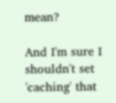mean?

And I'm sure I shouldn't set 'caching' that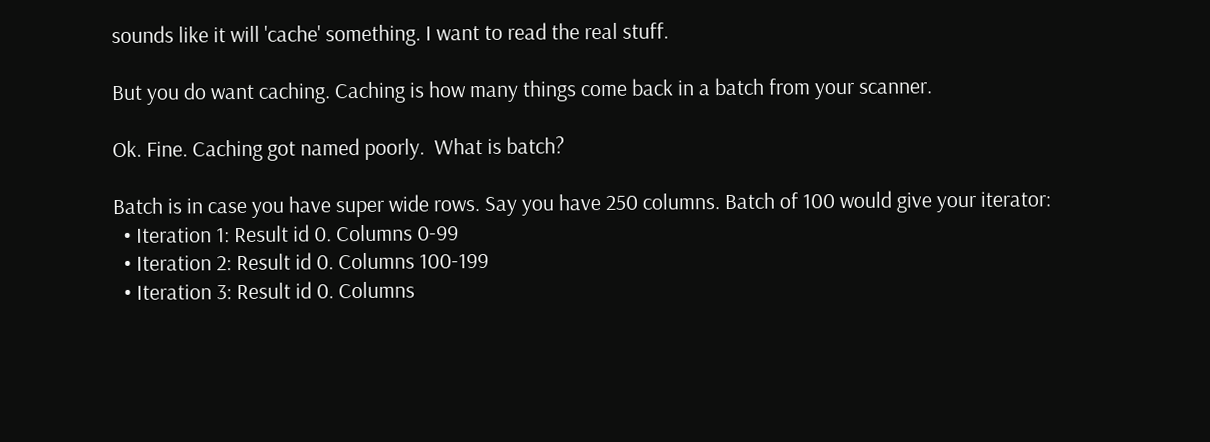sounds like it will 'cache' something. I want to read the real stuff.

But you do want caching. Caching is how many things come back in a batch from your scanner.

Ok. Fine. Caching got named poorly.  What is batch?

Batch is in case you have super wide rows. Say you have 250 columns. Batch of 100 would give your iterator:
  • Iteration 1: Result id 0. Columns 0-99
  • Iteration 2: Result id 0. Columns 100-199
  • Iteration 3: Result id 0. Columns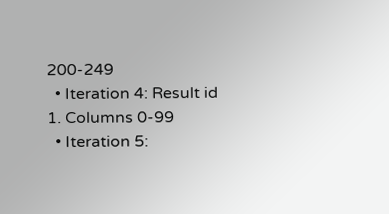200-249
  • Iteration 4: Result id 1. Columns 0-99
  • Iteration 5: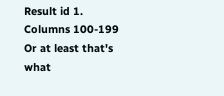Result id 1. Columns 100-199
Or at least that's what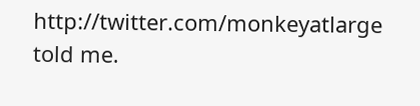http://twitter.com/monkeyatlarge told me.